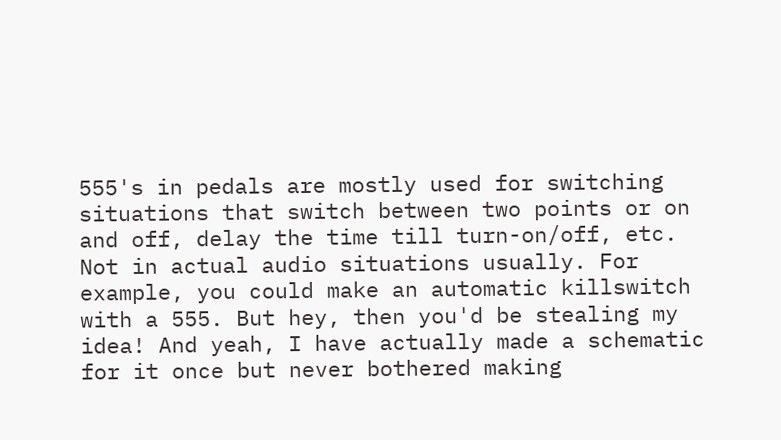555's in pedals are mostly used for switching situations that switch between two points or on and off, delay the time till turn-on/off, etc. Not in actual audio situations usually. For example, you could make an automatic killswitch with a 555. But hey, then you'd be stealing my idea! And yeah, I have actually made a schematic for it once but never bothered making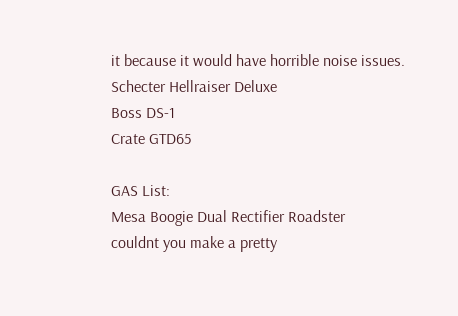it because it would have horrible noise issues.
Schecter Hellraiser Deluxe
Boss DS-1
Crate GTD65

GAS List:
Mesa Boogie Dual Rectifier Roadster
couldnt you make a pretty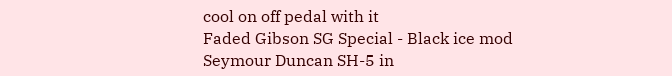cool on off pedal with it
Faded Gibson SG Special - Black ice mod
Seymour Duncan SH-5 in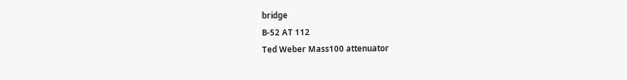bridge
B-52 AT 112
Ted Weber Mass100 attenuator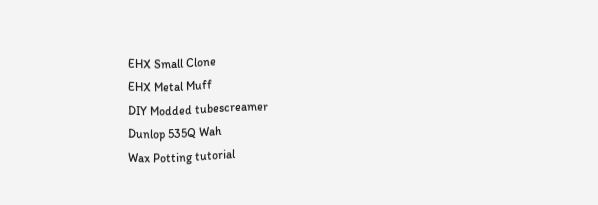EHX Small Clone
EHX Metal Muff
DIY Modded tubescreamer
Dunlop 535Q Wah
Wax Potting tutorial